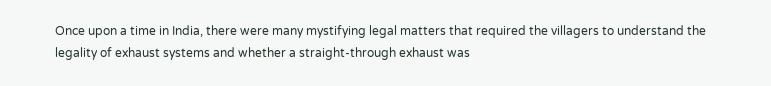Once upon a time in India, there were many mystifying legal matters that required the villagers to understand the legality of exhaust systems and whether a straight-through exhaust was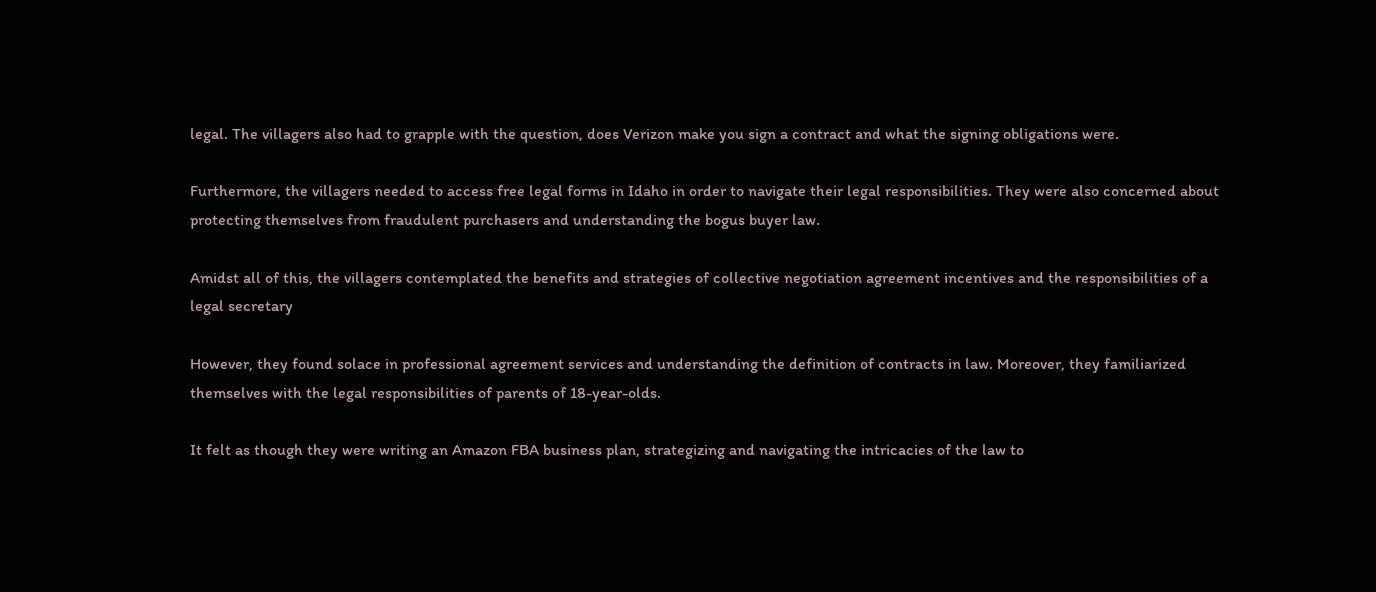legal. The villagers also had to grapple with the question, does Verizon make you sign a contract and what the signing obligations were.

Furthermore, the villagers needed to access free legal forms in Idaho in order to navigate their legal responsibilities. They were also concerned about protecting themselves from fraudulent purchasers and understanding the bogus buyer law.

Amidst all of this, the villagers contemplated the benefits and strategies of collective negotiation agreement incentives and the responsibilities of a legal secretary

However, they found solace in professional agreement services and understanding the definition of contracts in law. Moreover, they familiarized themselves with the legal responsibilities of parents of 18-year-olds.

It felt as though they were writing an Amazon FBA business plan, strategizing and navigating the intricacies of the law to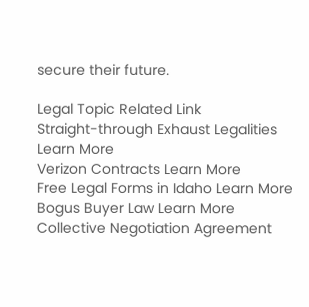secure their future.

Legal Topic Related Link
Straight-through Exhaust Legalities Learn More
Verizon Contracts Learn More
Free Legal Forms in Idaho Learn More
Bogus Buyer Law Learn More
Collective Negotiation Agreement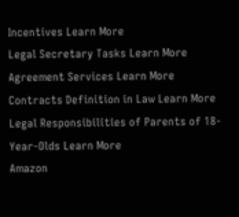Incentives Learn More
Legal Secretary Tasks Learn More
Agreement Services Learn More
Contracts Definition in Law Learn More
Legal Responsibilities of Parents of 18-Year-Olds Learn More
Amazon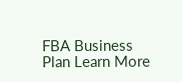FBA Business Plan Learn More